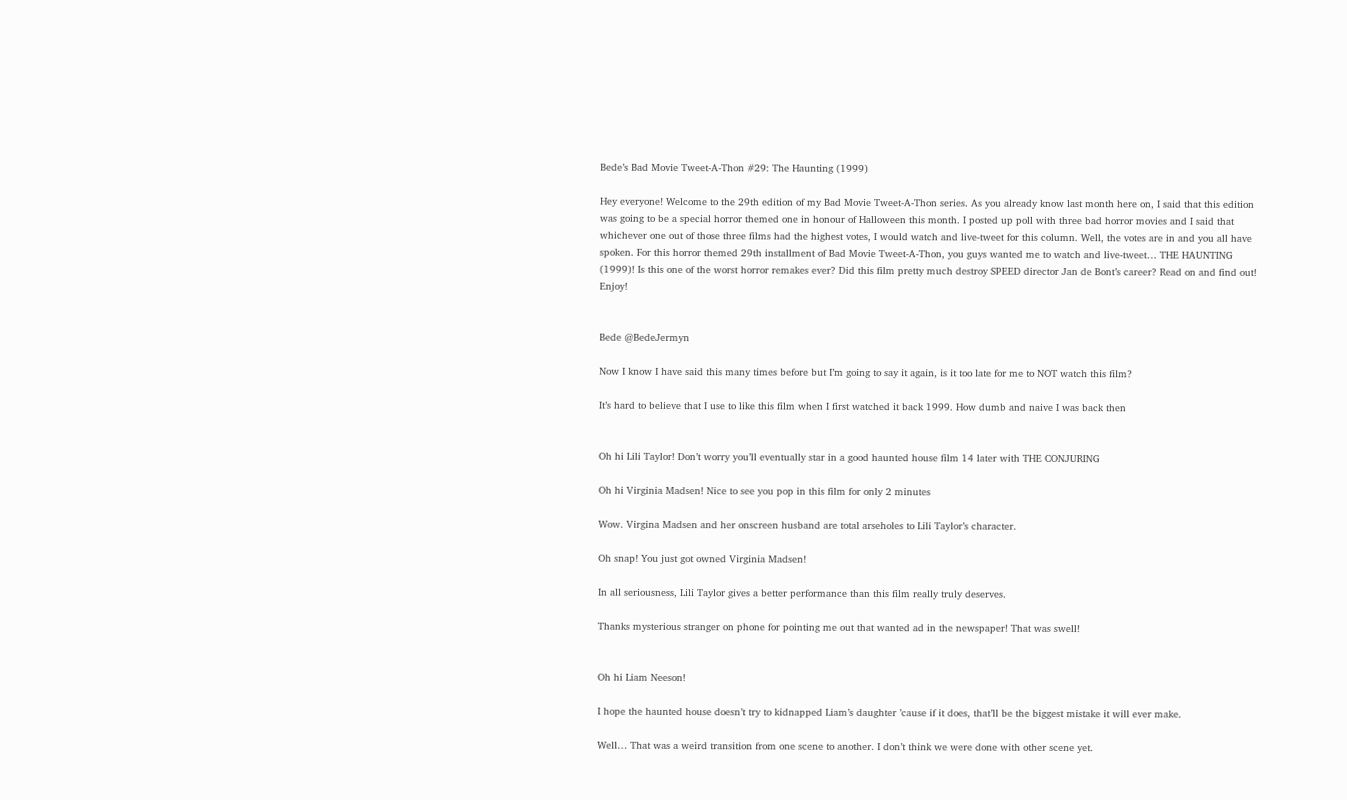Bede’s Bad Movie Tweet-A-Thon #29: The Haunting (1999)

Hey everyone! Welcome to the 29th edition of my Bad Movie Tweet-A-Thon series. As you already know last month here on, I said that this edition was going to be a special horror themed one in honour of Halloween this month. I posted up poll with three bad horror movies and I said that whichever one out of those three films had the highest votes, I would watch and live-tweet for this column. Well, the votes are in and you all have spoken. For this horror themed 29th installment of Bad Movie Tweet-A-Thon, you guys wanted me to watch and live-tweet… THE HAUNTING (1999)! Is this one of the worst horror remakes ever? Did this film pretty much destroy SPEED director Jan de Bont’s career? Read on and find out! Enjoy!


Bede @BedeJermyn

Now I know I have said this many times before but I’m going to say it again, is it too late for me to NOT watch this film?

It’s hard to believe that I use to like this film when I first watched it back 1999. How dumb and naive I was back then


Oh hi Lili Taylor! Don’t worry you’ll eventually star in a good haunted house film 14 later with THE CONJURING

Oh hi Virginia Madsen! Nice to see you pop in this film for only 2 minutes

Wow. Virgina Madsen and her onscreen husband are total arseholes to Lili Taylor’s character.

Oh snap! You just got owned Virginia Madsen!

In all seriousness, Lili Taylor gives a better performance than this film really truly deserves.

Thanks mysterious stranger on phone for pointing me out that wanted ad in the newspaper! That was swell!


Oh hi Liam Neeson!

I hope the haunted house doesn’t try to kidnapped Liam’s daughter ’cause if it does, that’ll be the biggest mistake it will ever make.

Well… That was a weird transition from one scene to another. I don’t think we were done with other scene yet.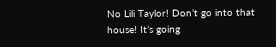No Lili Taylor! Don’t go into that house! It’s going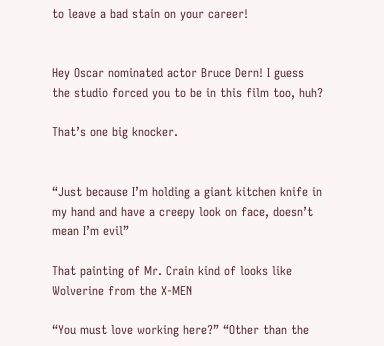to leave a bad stain on your career!


Hey Oscar nominated actor Bruce Dern! I guess the studio forced you to be in this film too, huh?

That’s one big knocker.


“Just because I’m holding a giant kitchen knife in my hand and have a creepy look on face, doesn’t mean I’m evil”

That painting of Mr. Crain kind of looks like Wolverine from the X-MEN

“You must love working here?” “Other than the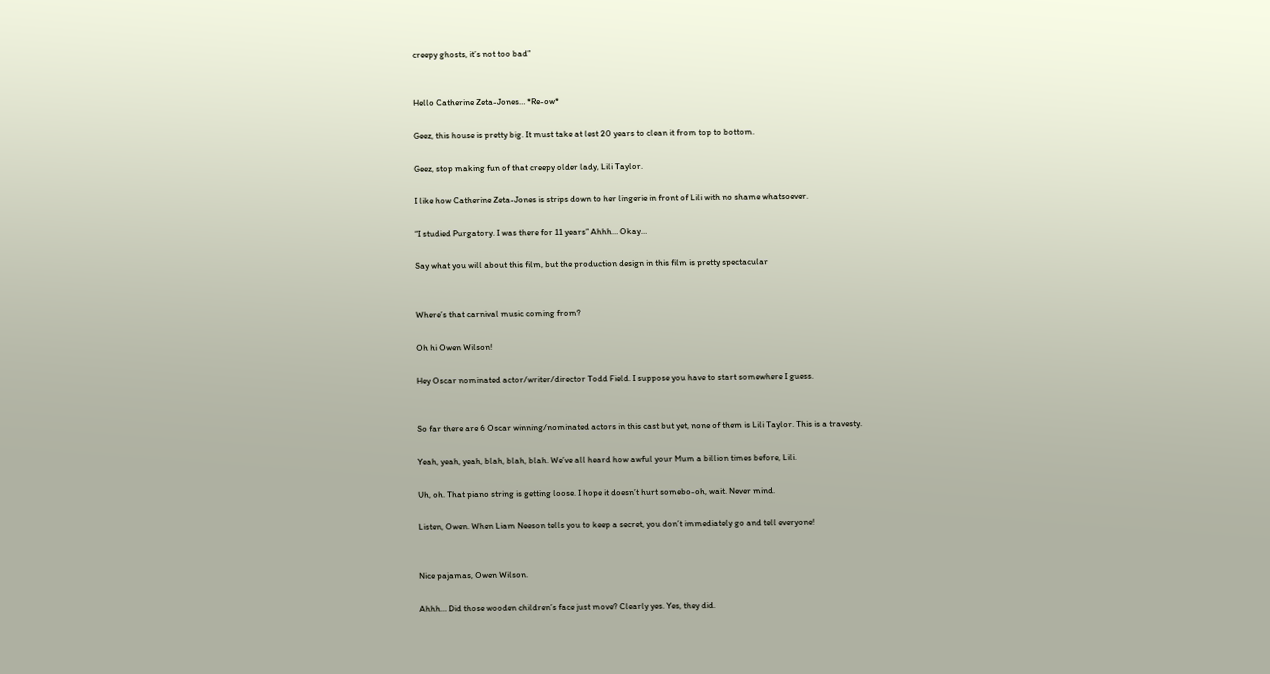creepy ghosts, it’s not too bad”


Hello Catherine Zeta-Jones… *Re-ow*

Geez, this house is pretty big. It must take at lest 20 years to clean it from top to bottom.

Geez, stop making fun of that creepy older lady, Lili Taylor.

I like how Catherine Zeta-Jones is strips down to her lingerie in front of Lili with no shame whatsoever.

“I studied Purgatory. I was there for 11 years” Ahhh… Okay…

Say what you will about this film, but the production design in this film is pretty spectacular


Where’s that carnival music coming from?

Oh hi Owen Wilson!

Hey Oscar nominated actor/writer/director Todd Field. I suppose you have to start somewhere I guess.


So far there are 6 Oscar winning/nominated actors in this cast but yet, none of them is Lili Taylor. This is a travesty.

Yeah, yeah, yeah, blah, blah, blah. We’ve all heard how awful your Mum a billion times before, Lili.

Uh, oh. That piano string is getting loose. I hope it doesn’t hurt somebo-oh, wait. Never mind.

Listen, Owen. When Liam Neeson tells you to keep a secret, you don’t immediately go and tell everyone!


Nice pajamas, Owen Wilson.

Ahhh… Did those wooden children’s face just move? Clearly yes. Yes, they did.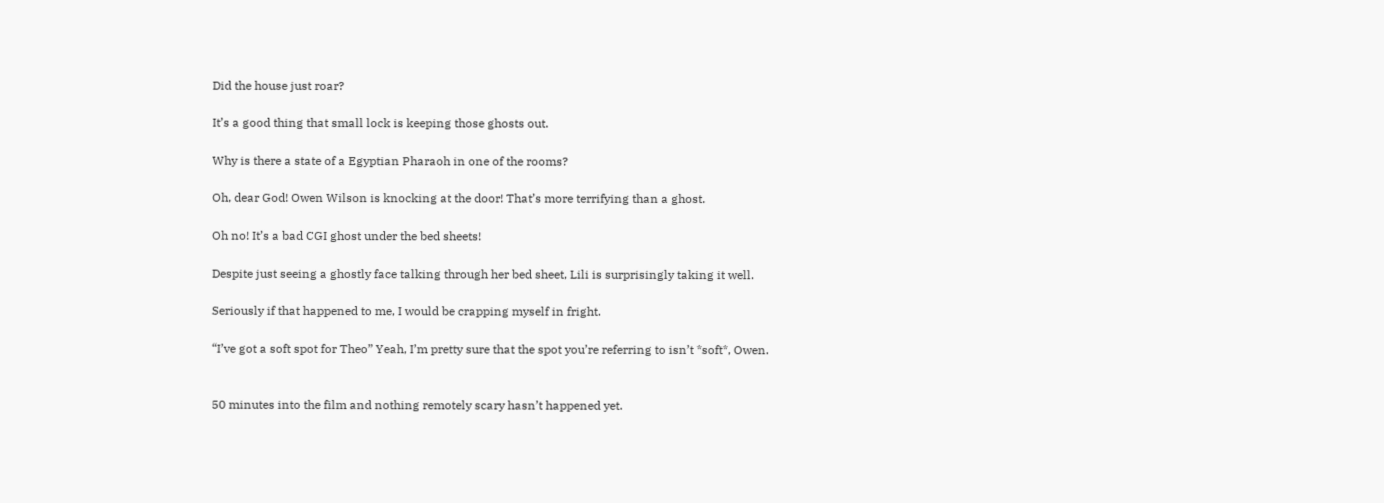Did the house just roar?

It’s a good thing that small lock is keeping those ghosts out.

Why is there a state of a Egyptian Pharaoh in one of the rooms?

Oh, dear God! Owen Wilson is knocking at the door! That’s more terrifying than a ghost.

Oh no! It’s a bad CGI ghost under the bed sheets!

Despite just seeing a ghostly face talking through her bed sheet, Lili is surprisingly taking it well.

Seriously if that happened to me, I would be crapping myself in fright.

“I’ve got a soft spot for Theo” Yeah, I’m pretty sure that the spot you’re referring to isn’t *soft*, Owen.


50 minutes into the film and nothing remotely scary hasn’t happened yet.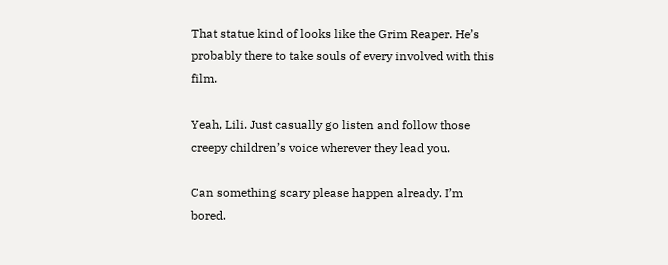That statue kind of looks like the Grim Reaper. He’s probably there to take souls of every involved with this film.

Yeah, Lili. Just casually go listen and follow those creepy children’s voice wherever they lead you.

Can something scary please happen already. I’m bored.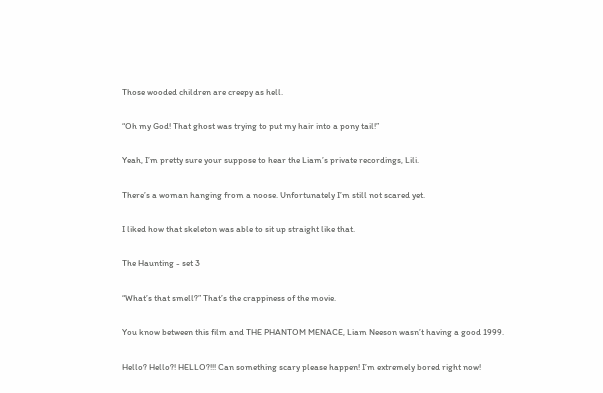Those wooded children are creepy as hell.

“Oh my God! That ghost was trying to put my hair into a pony tail!”

Yeah, I’m pretty sure your suppose to hear the Liam’s private recordings, Lili.

There’s a woman hanging from a noose. Unfortunately I’m still not scared yet.

I liked how that skeleton was able to sit up straight like that.

The Haunting - set 3

“What’s that smell?” That’s the crappiness of the movie.

You know between this film and THE PHANTOM MENACE, Liam Neeson wasn’t having a good 1999.

Hello? Hello?! HELLO?!!! Can something scary please happen! I’m extremely bored right now!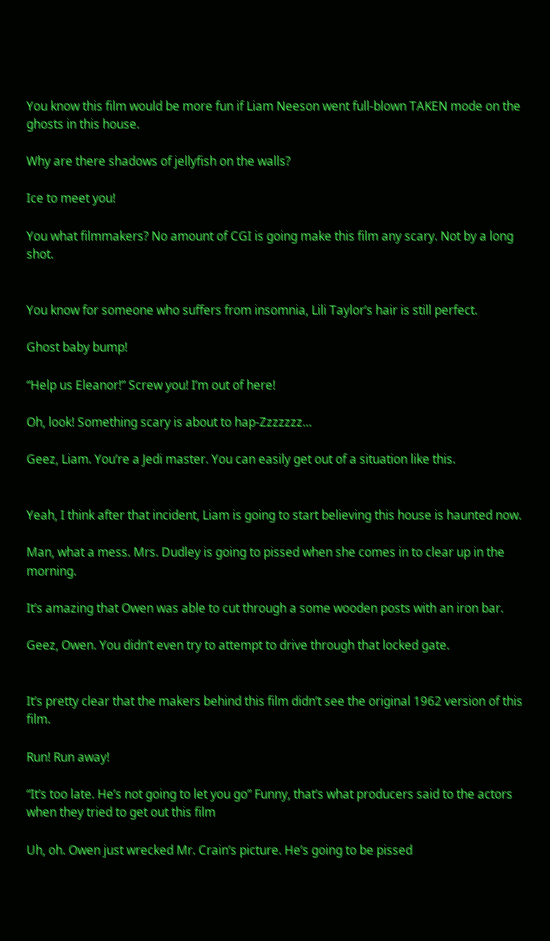You know this film would be more fun if Liam Neeson went full-blown TAKEN mode on the ghosts in this house.

Why are there shadows of jellyfish on the walls?

Ice to meet you!

You what filmmakers? No amount of CGI is going make this film any scary. Not by a long shot.


You know for someone who suffers from insomnia, Lili Taylor’s hair is still perfect.

Ghost baby bump!

“Help us Eleanor!” Screw you! I’m out of here!

Oh, look! Something scary is about to hap-Zzzzzzz…

Geez, Liam. You’re a Jedi master. You can easily get out of a situation like this.


Yeah, I think after that incident, Liam is going to start believing this house is haunted now.

Man, what a mess. Mrs. Dudley is going to pissed when she comes in to clear up in the morning.

It’s amazing that Owen was able to cut through a some wooden posts with an iron bar.

Geez, Owen. You didn’t even try to attempt to drive through that locked gate.


It’s pretty clear that the makers behind this film didn’t see the original 1962 version of this film.

Run! Run away!

“It’s too late. He’s not going to let you go” Funny, that’s what producers said to the actors when they tried to get out this film

Uh, oh. Owen just wrecked Mr. Crain’s picture. He’s going to be pissed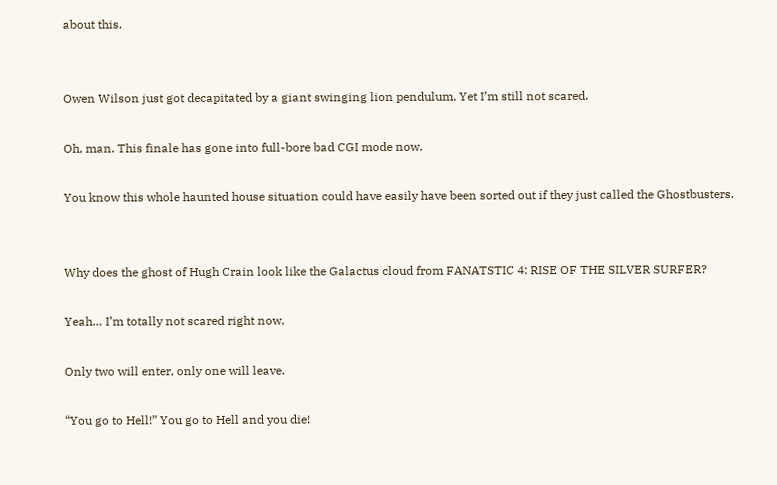about this.


Owen Wilson just got decapitated by a giant swinging lion pendulum. Yet I’m still not scared.

Oh, man. This finale has gone into full-bore bad CGI mode now.

You know this whole haunted house situation could have easily have been sorted out if they just called the Ghostbusters.


Why does the ghost of Hugh Crain look like the Galactus cloud from FANATSTIC 4: RISE OF THE SILVER SURFER?

Yeah… I’m totally not scared right now.

Only two will enter, only one will leave.

“You go to Hell!” You go to Hell and you die!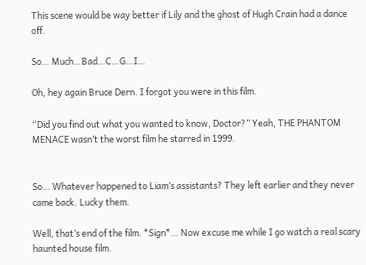This scene would be way better if Lily and the ghost of Hugh Crain had a dance off.

So… Much…Bad…C…G…I…

Oh, hey again Bruce Dern. I forgot you were in this film.

“Did you find out what you wanted to know, Doctor?” Yeah, THE PHANTOM MENACE wasn’t the worst film he starred in 1999.


So… Whatever happened to Liam’s assistants? They left earlier and they never came back. Lucky them.

Well, that’s end of the film. *Sign*… Now excuse me while I go watch a real scary haunted house film.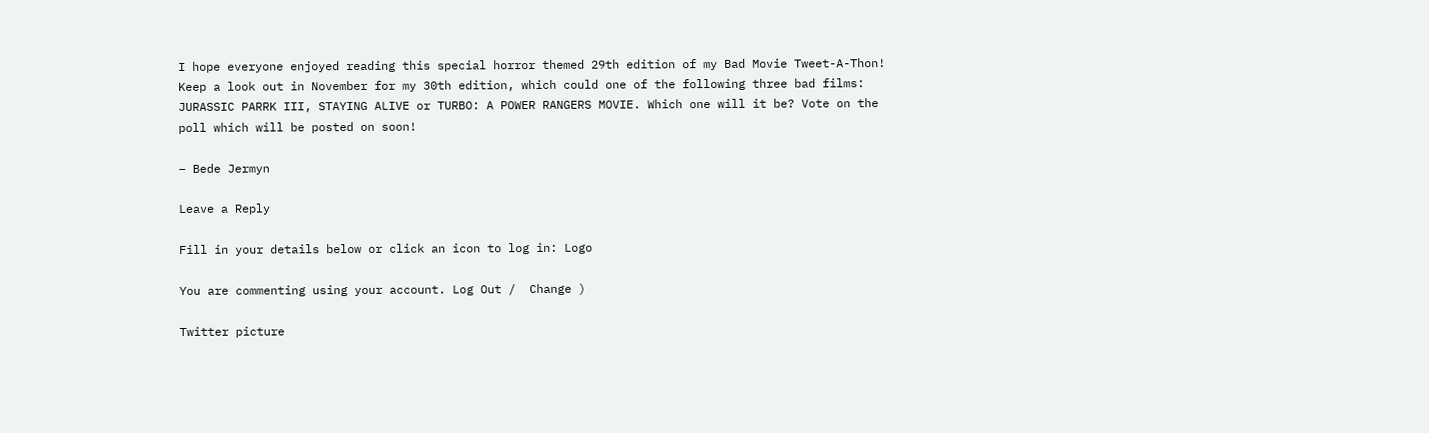I hope everyone enjoyed reading this special horror themed 29th edition of my Bad Movie Tweet-A-Thon! Keep a look out in November for my 30th edition, which could one of the following three bad films: JURASSIC PARRK III, STAYING ALIVE or TURBO: A POWER RANGERS MOVIE. Which one will it be? Vote on the poll which will be posted on soon!

– Bede Jermyn

Leave a Reply

Fill in your details below or click an icon to log in: Logo

You are commenting using your account. Log Out /  Change )

Twitter picture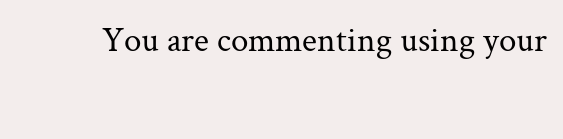You are commenting using your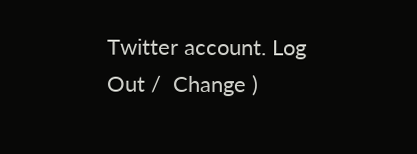Twitter account. Log Out /  Change )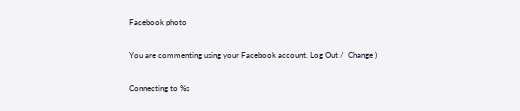Facebook photo

You are commenting using your Facebook account. Log Out /  Change )

Connecting to %s